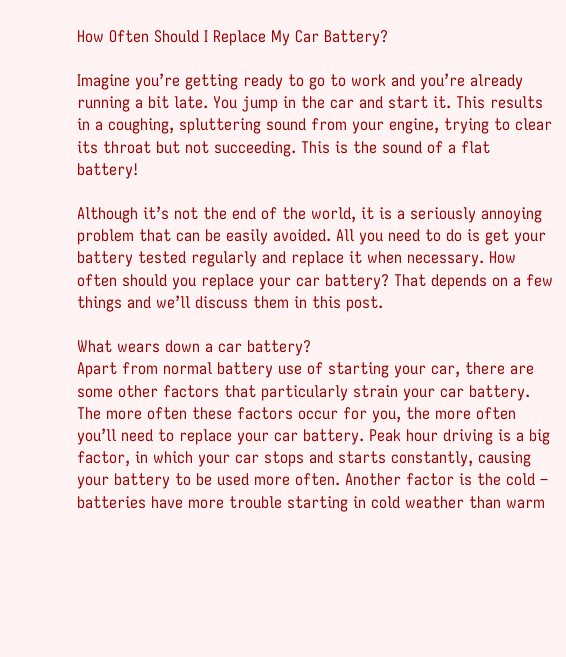How Often Should I Replace My Car Battery?

Imagine you’re getting ready to go to work and you’re already running a bit late. You jump in the car and start it. This results in a coughing, spluttering sound from your engine, trying to clear its throat but not succeeding. This is the sound of a flat battery!

Although it’s not the end of the world, it is a seriously annoying problem that can be easily avoided. All you need to do is get your battery tested regularly and replace it when necessary. How often should you replace your car battery? That depends on a few things and we’ll discuss them in this post.

What wears down a car battery?
Apart from normal battery use of starting your car, there are some other factors that particularly strain your car battery. The more often these factors occur for you, the more often you’ll need to replace your car battery. Peak hour driving is a big factor, in which your car stops and starts constantly, causing your battery to be used more often. Another factor is the cold – batteries have more trouble starting in cold weather than warm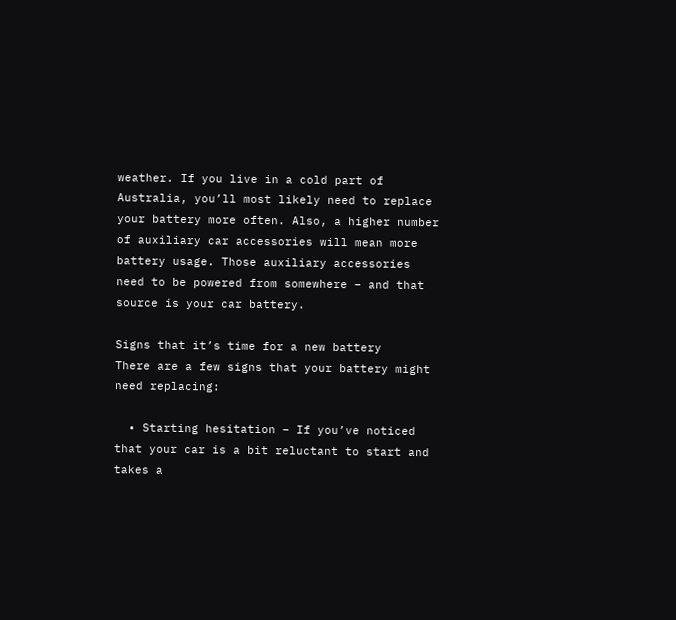weather. If you live in a cold part of Australia, you’ll most likely need to replace your battery more often. Also, a higher number of auxiliary car accessories will mean more battery usage. Those auxiliary accessories need to be powered from somewhere – and that source is your car battery.

Signs that it’s time for a new battery
There are a few signs that your battery might need replacing:

  • Starting hesitation – If you’ve noticed that your car is a bit reluctant to start and takes a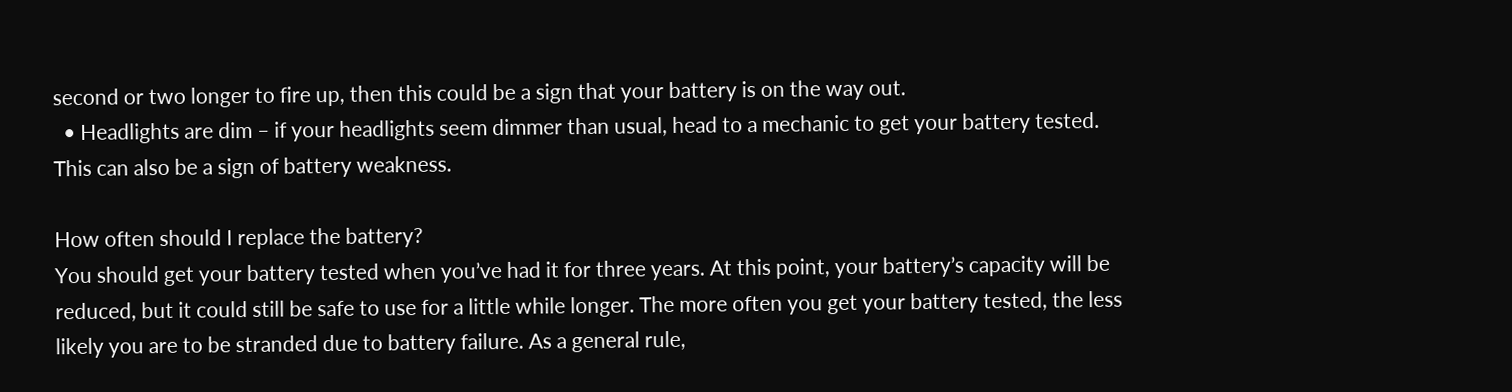second or two longer to fire up, then this could be a sign that your battery is on the way out.
  • Headlights are dim – if your headlights seem dimmer than usual, head to a mechanic to get your battery tested. This can also be a sign of battery weakness.

How often should I replace the battery?
You should get your battery tested when you’ve had it for three years. At this point, your battery’s capacity will be reduced, but it could still be safe to use for a little while longer. The more often you get your battery tested, the less likely you are to be stranded due to battery failure. As a general rule,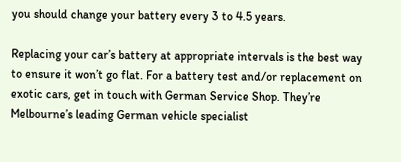you should change your battery every 3 to 4.5 years.

Replacing your car’s battery at appropriate intervals is the best way to ensure it won’t go flat. For a battery test and/or replacement on exotic cars, get in touch with German Service Shop. They’re Melbourne’s leading German vehicle specialist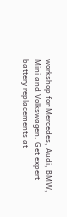workshop for Mercedes, Audi, BMW, Mini and Volkswagen. Get expert battery replacements at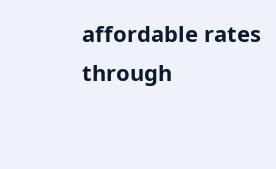affordable rates through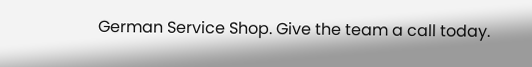German Service Shop. Give the team a call today.